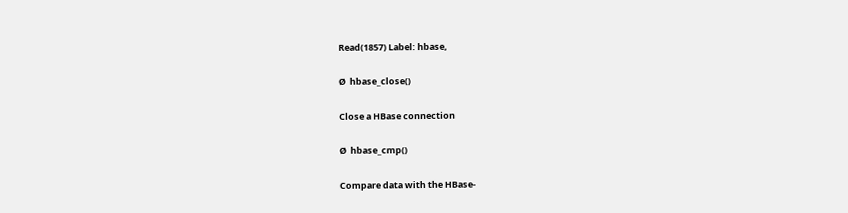Read(1857) Label: hbase,

Ø  hbase_close()

Close a HBase connection

Ø  hbase_cmp()

Compare data with the HBase-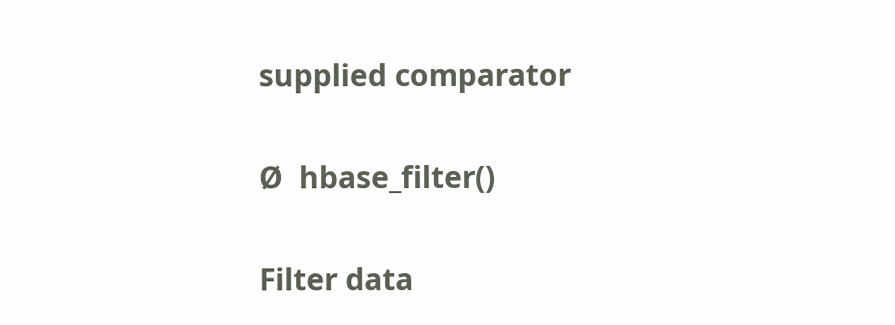supplied comparator

Ø  hbase_filter()

Filter data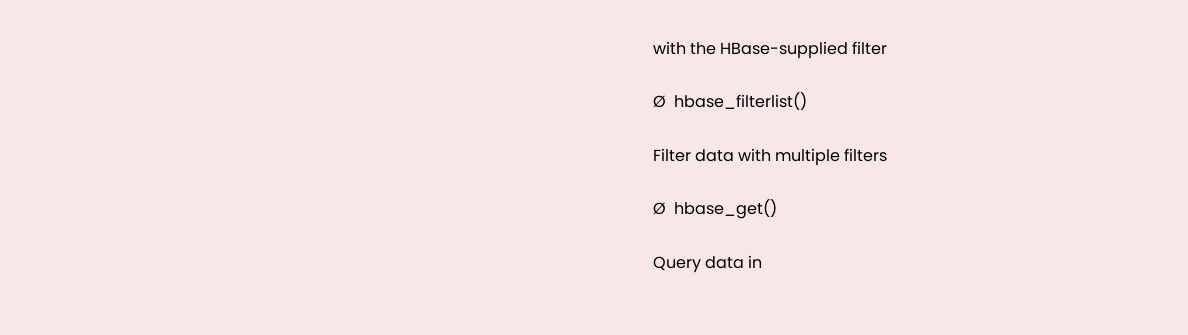with the HBase-supplied filter

Ø  hbase_filterlist()

Filter data with multiple filters

Ø  hbase_get()

Query data in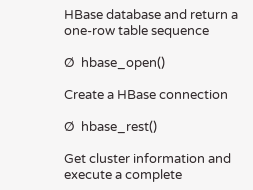HBase database and return a one-row table sequence

Ø  hbase_open()

Create a HBase connection

Ø  hbase_rest()

Get cluster information and execute a complete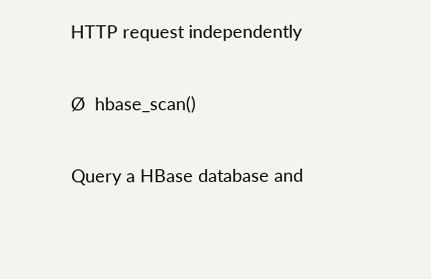HTTP request independently

Ø  hbase_scan()

Query a HBase database and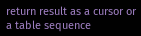return result as a cursor or a table sequence